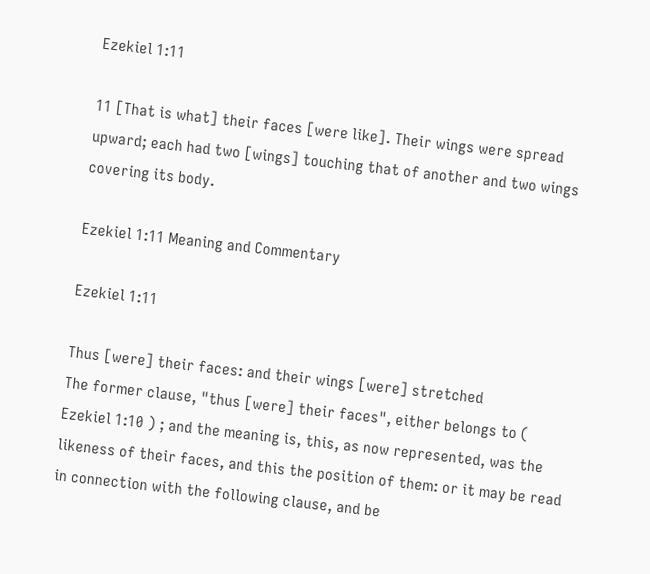Ezekiel 1:11

11 [That is what] their faces [were like]. Their wings were spread upward; each had two [wings] touching that of another and two wings covering its body.

Ezekiel 1:11 Meaning and Commentary

Ezekiel 1:11

Thus [were] their faces: and their wings [were] stretched
The former clause, "thus [were] their faces", either belongs to ( Ezekiel 1:10 ) ; and the meaning is, this, as now represented, was the likeness of their faces, and this the position of them: or it may be read in connection with the following clause, and be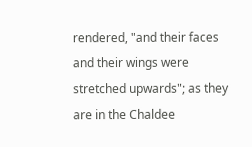rendered, "and their faces and their wings were stretched upwards"; as they are in the Chaldee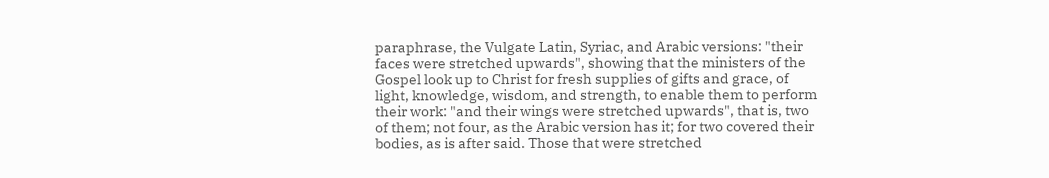paraphrase, the Vulgate Latin, Syriac, and Arabic versions: "their faces were stretched upwards", showing that the ministers of the Gospel look up to Christ for fresh supplies of gifts and grace, of light, knowledge, wisdom, and strength, to enable them to perform their work: "and their wings were stretched upwards", that is, two of them; not four, as the Arabic version has it; for two covered their bodies, as is after said. Those that were stretched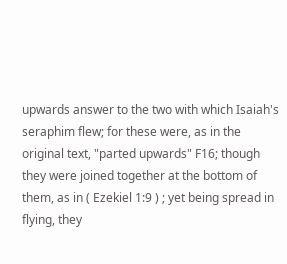upwards answer to the two with which Isaiah's seraphim flew; for these were, as in the original text, "parted upwards" F16; though they were joined together at the bottom of them, as in ( Ezekiel 1:9 ) ; yet being spread in flying, they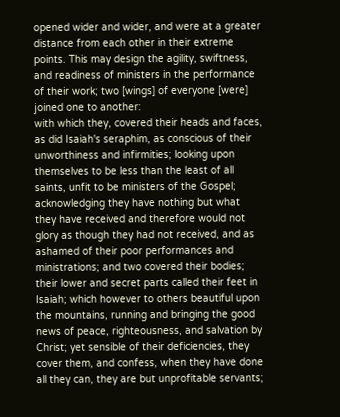opened wider and wider, and were at a greater distance from each other in their extreme points. This may design the agility, swiftness, and readiness of ministers in the performance of their work; two [wings] of everyone [were] joined one to another:
with which they, covered their heads and faces, as did Isaiah's seraphim, as conscious of their unworthiness and infirmities; looking upon themselves to be less than the least of all saints, unfit to be ministers of the Gospel; acknowledging they have nothing but what they have received and therefore would not glory as though they had not received, and as ashamed of their poor performances and ministrations; and two covered their bodies;
their lower and secret parts called their feet in Isaiah; which however to others beautiful upon the mountains, running and bringing the good news of peace, righteousness, and salvation by Christ; yet sensible of their deficiencies, they cover them, and confess, when they have done all they can, they are but unprofitable servants;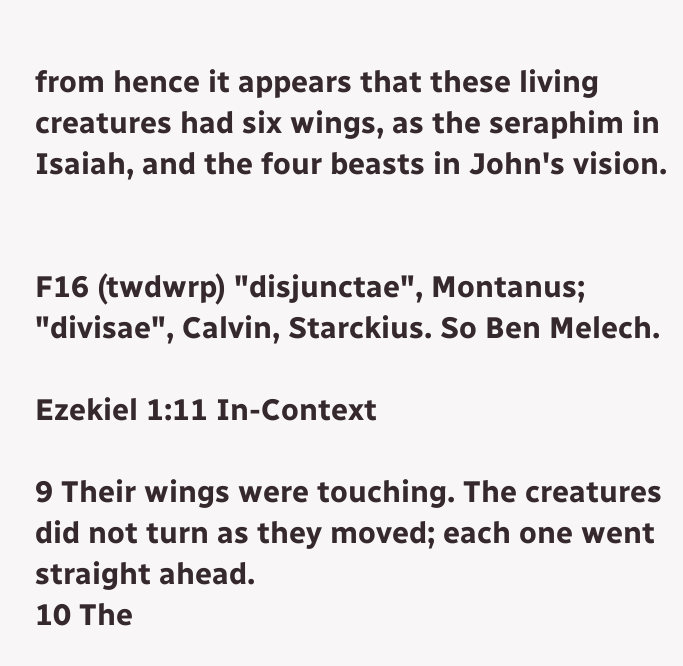from hence it appears that these living creatures had six wings, as the seraphim in Isaiah, and the four beasts in John's vision.


F16 (twdwrp) "disjunctae", Montanus; "divisae", Calvin, Starckius. So Ben Melech.

Ezekiel 1:11 In-Context

9 Their wings were touching. The creatures did not turn as they moved; each one went straight ahead.
10 The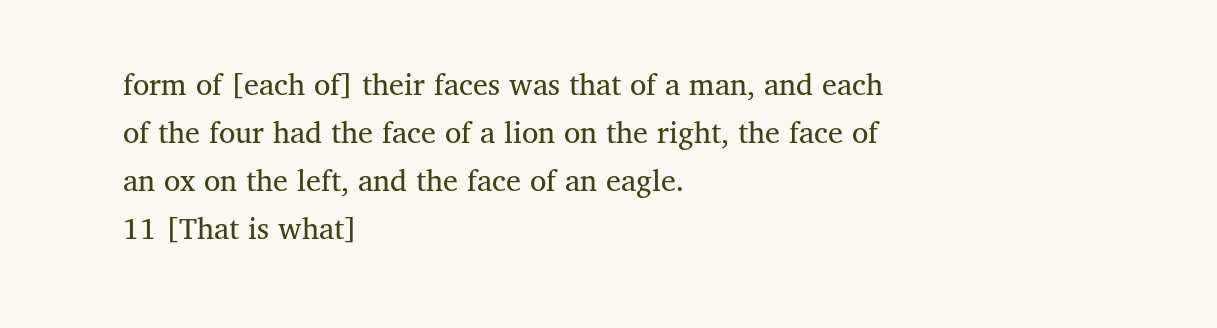form of [each of] their faces was that of a man, and each of the four had the face of a lion on the right, the face of an ox on the left, and the face of an eagle.
11 [That is what]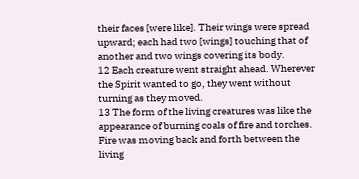their faces [were like]. Their wings were spread upward; each had two [wings] touching that of another and two wings covering its body.
12 Each creature went straight ahead. Wherever the Spirit wanted to go, they went without turning as they moved.
13 The form of the living creatures was like the appearance of burning coals of fire and torches. Fire was moving back and forth between the living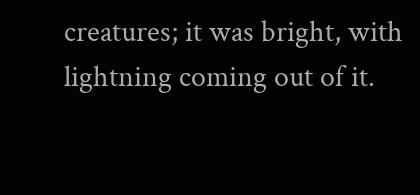creatures; it was bright, with lightning coming out of it.